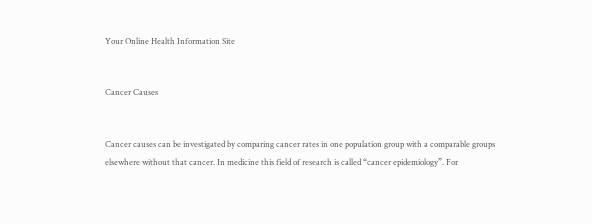Your Online Health Information Site


Cancer Causes


Cancer causes can be investigated by comparing cancer rates in one population group with a comparable groups elsewhere without that cancer. In medicine this field of research is called “cancer epidemiology”. For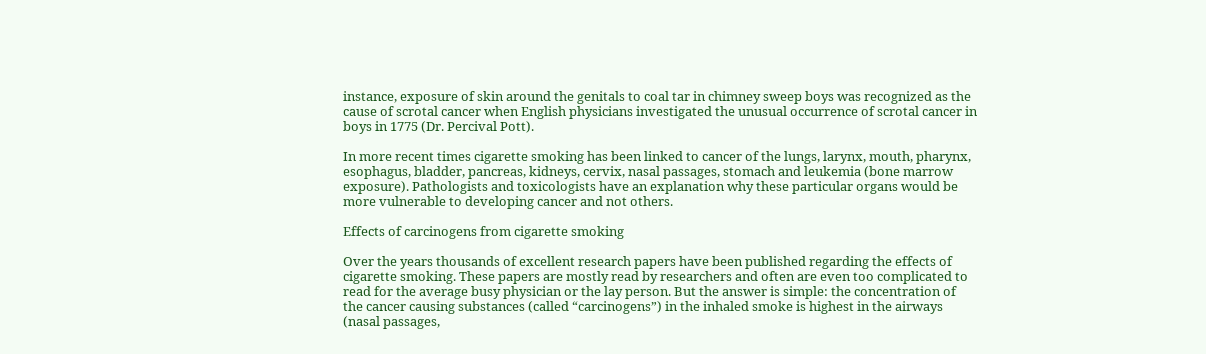instance, exposure of skin around the genitals to coal tar in chimney sweep boys was recognized as the cause of scrotal cancer when English physicians investigated the unusual occurrence of scrotal cancer in boys in 1775 (Dr. Percival Pott).

In more recent times cigarette smoking has been linked to cancer of the lungs, larynx, mouth, pharynx, esophagus, bladder, pancreas, kidneys, cervix, nasal passages, stomach and leukemia (bone marrow exposure). Pathologists and toxicologists have an explanation why these particular organs would be more vulnerable to developing cancer and not others.

Effects of carcinogens from cigarette smoking

Over the years thousands of excellent research papers have been published regarding the effects of cigarette smoking. These papers are mostly read by researchers and often are even too complicated to read for the average busy physician or the lay person. But the answer is simple: the concentration of the cancer causing substances (called “carcinogens”) in the inhaled smoke is highest in the airways (nasal passages,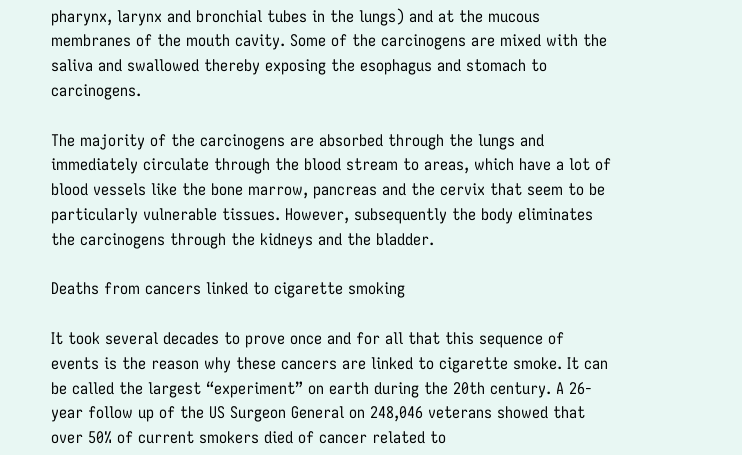pharynx, larynx and bronchial tubes in the lungs) and at the mucous membranes of the mouth cavity. Some of the carcinogens are mixed with the saliva and swallowed thereby exposing the esophagus and stomach to carcinogens.

The majority of the carcinogens are absorbed through the lungs and immediately circulate through the blood stream to areas, which have a lot of blood vessels like the bone marrow, pancreas and the cervix that seem to be particularly vulnerable tissues. However, subsequently the body eliminates the carcinogens through the kidneys and the bladder.

Deaths from cancers linked to cigarette smoking

It took several decades to prove once and for all that this sequence of events is the reason why these cancers are linked to cigarette smoke. It can be called the largest “experiment” on earth during the 20th century. A 26-year follow up of the US Surgeon General on 248,046 veterans showed that over 50% of current smokers died of cancer related to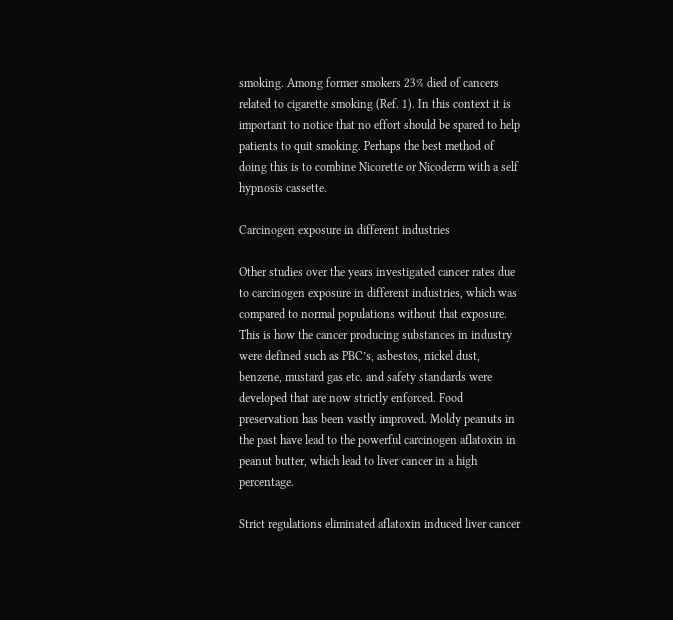smoking. Among former smokers 23% died of cancers related to cigarette smoking (Ref. 1). In this context it is important to notice that no effort should be spared to help patients to quit smoking. Perhaps the best method of doing this is to combine Nicorette or Nicoderm with a self hypnosis cassette.

Carcinogen exposure in different industries

Other studies over the years investigated cancer rates due to carcinogen exposure in different industries, which was compared to normal populations without that exposure. This is how the cancer producing substances in industry were defined such as PBC’s, asbestos, nickel dust, benzene, mustard gas etc. and safety standards were developed that are now strictly enforced. Food preservation has been vastly improved. Moldy peanuts in the past have lead to the powerful carcinogen aflatoxin in peanut butter, which lead to liver cancer in a high percentage.

Strict regulations eliminated aflatoxin induced liver cancer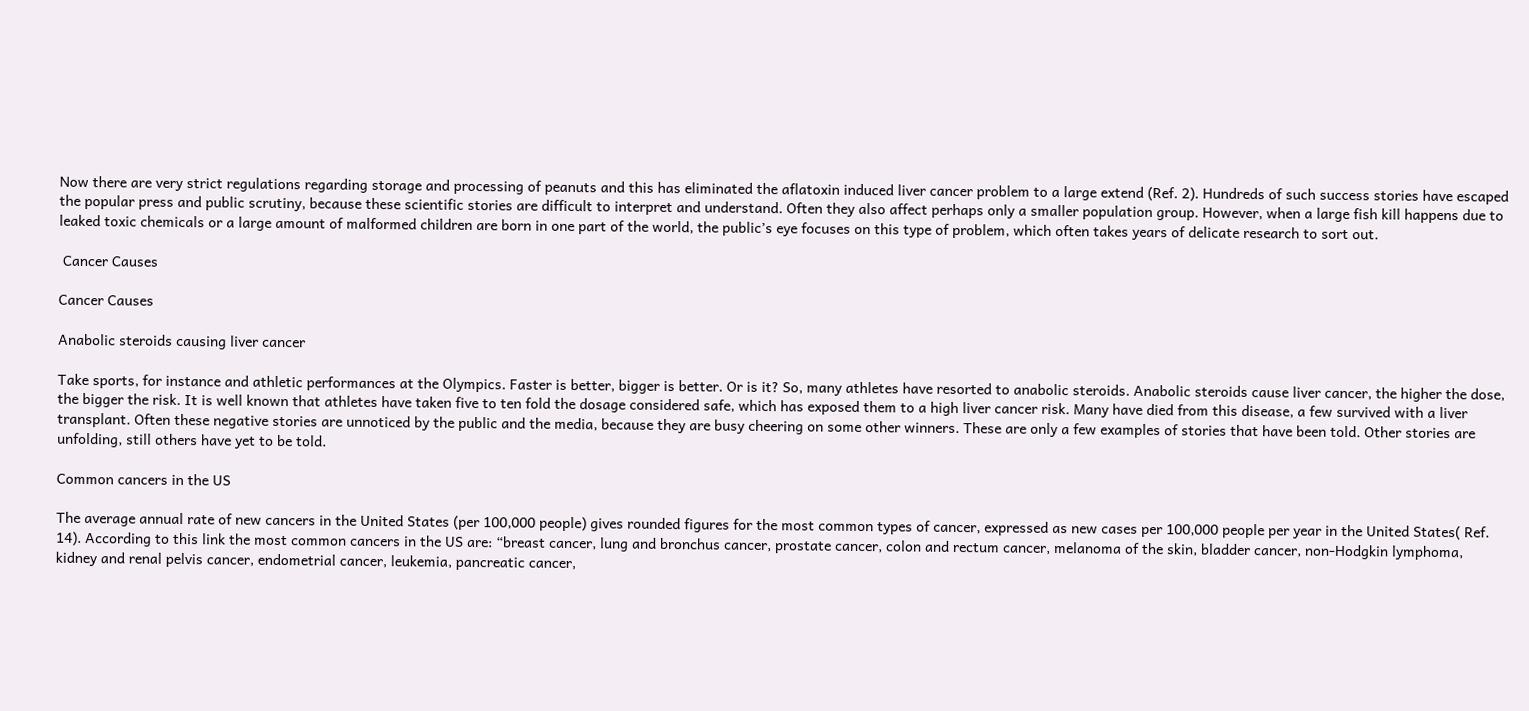Now there are very strict regulations regarding storage and processing of peanuts and this has eliminated the aflatoxin induced liver cancer problem to a large extend (Ref. 2). Hundreds of such success stories have escaped the popular press and public scrutiny, because these scientific stories are difficult to interpret and understand. Often they also affect perhaps only a smaller population group. However, when a large fish kill happens due to leaked toxic chemicals or a large amount of malformed children are born in one part of the world, the public’s eye focuses on this type of problem, which often takes years of delicate research to sort out.

 Cancer Causes

Cancer Causes

Anabolic steroids causing liver cancer

Take sports, for instance and athletic performances at the Olympics. Faster is better, bigger is better. Or is it? So, many athletes have resorted to anabolic steroids. Anabolic steroids cause liver cancer, the higher the dose, the bigger the risk. It is well known that athletes have taken five to ten fold the dosage considered safe, which has exposed them to a high liver cancer risk. Many have died from this disease, a few survived with a liver transplant. Often these negative stories are unnoticed by the public and the media, because they are busy cheering on some other winners. These are only a few examples of stories that have been told. Other stories are unfolding, still others have yet to be told.

Common cancers in the US

The average annual rate of new cancers in the United States (per 100,000 people) gives rounded figures for the most common types of cancer, expressed as new cases per 100,000 people per year in the United States( Ref. 14). According to this link the most common cancers in the US are: “breast cancer, lung and bronchus cancer, prostate cancer, colon and rectum cancer, melanoma of the skin, bladder cancer, non-Hodgkin lymphoma, kidney and renal pelvis cancer, endometrial cancer, leukemia, pancreatic cancer,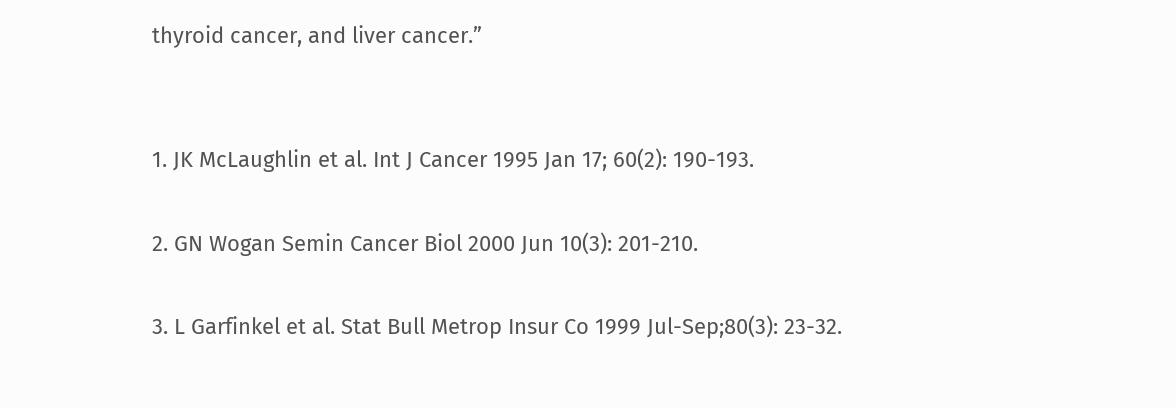thyroid cancer, and liver cancer.”


1. JK McLaughlin et al. Int J Cancer 1995 Jan 17; 60(2): 190-193.

2. GN Wogan Semin Cancer Biol 2000 Jun 10(3): 201-210.

3. L Garfinkel et al. Stat Bull Metrop Insur Co 1999 Jul-Sep;80(3): 23-32.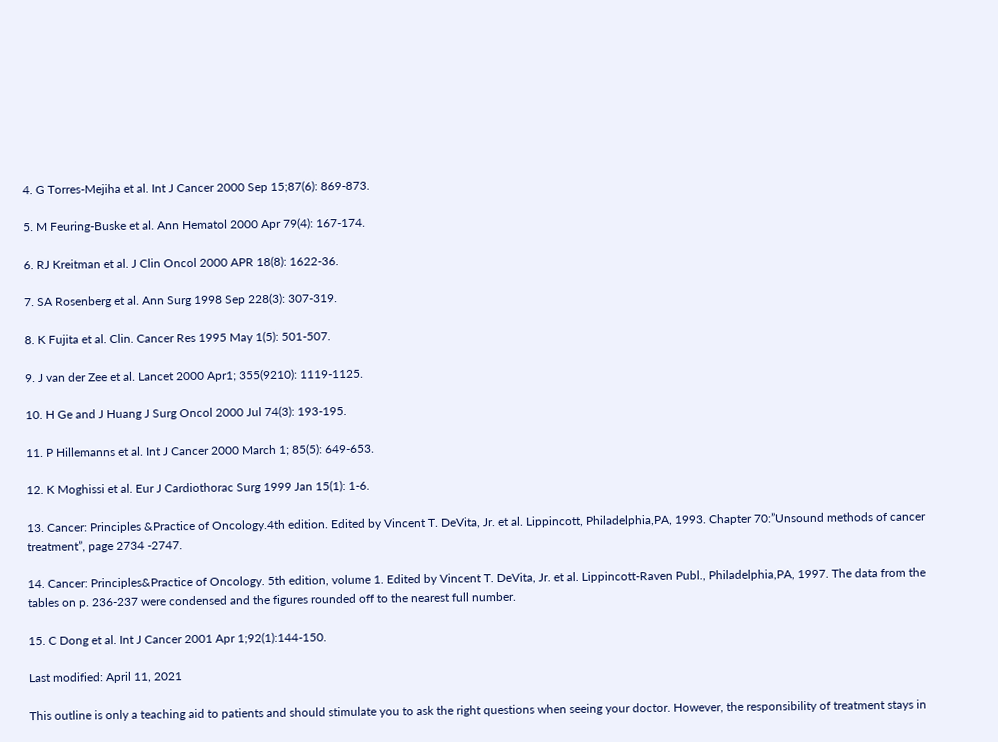4. G Torres-Mejiha et al. Int J Cancer 2000 Sep 15;87(6): 869-873.

5. M Feuring-Buske et al. Ann Hematol 2000 Apr 79(4): 167-174.

6. RJ Kreitman et al. J Clin Oncol 2000 APR 18(8): 1622-36.

7. SA Rosenberg et al. Ann Surg 1998 Sep 228(3): 307-319.

8. K Fujita et al. Clin. Cancer Res 1995 May 1(5): 501-507.

9. J van der Zee et al. Lancet 2000 Apr1; 355(9210): 1119-1125.

10. H Ge and J Huang J Surg Oncol 2000 Jul 74(3): 193-195.

11. P Hillemanns et al. Int J Cancer 2000 March 1; 85(5): 649-653.

12. K Moghissi et al. Eur J Cardiothorac Surg 1999 Jan 15(1): 1-6.

13. Cancer: Principles &Practice of Oncology.4th edition. Edited by Vincent T. DeVita, Jr. et al. Lippincott, Philadelphia,PA, 1993. Chapter 70:”Unsound methods of cancer treatment”, page 2734 -2747.

14. Cancer: Principles&Practice of Oncology. 5th edition, volume 1. Edited by Vincent T. DeVita, Jr. et al. Lippincott-Raven Publ., Philadelphia,PA, 1997. The data from the tables on p. 236-237 were condensed and the figures rounded off to the nearest full number.

15. C Dong et al. Int J Cancer 2001 Apr 1;92(1):144-150.

Last modified: April 11, 2021

This outline is only a teaching aid to patients and should stimulate you to ask the right questions when seeing your doctor. However, the responsibility of treatment stays in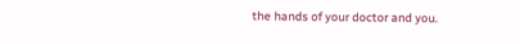the hands of your doctor and you.